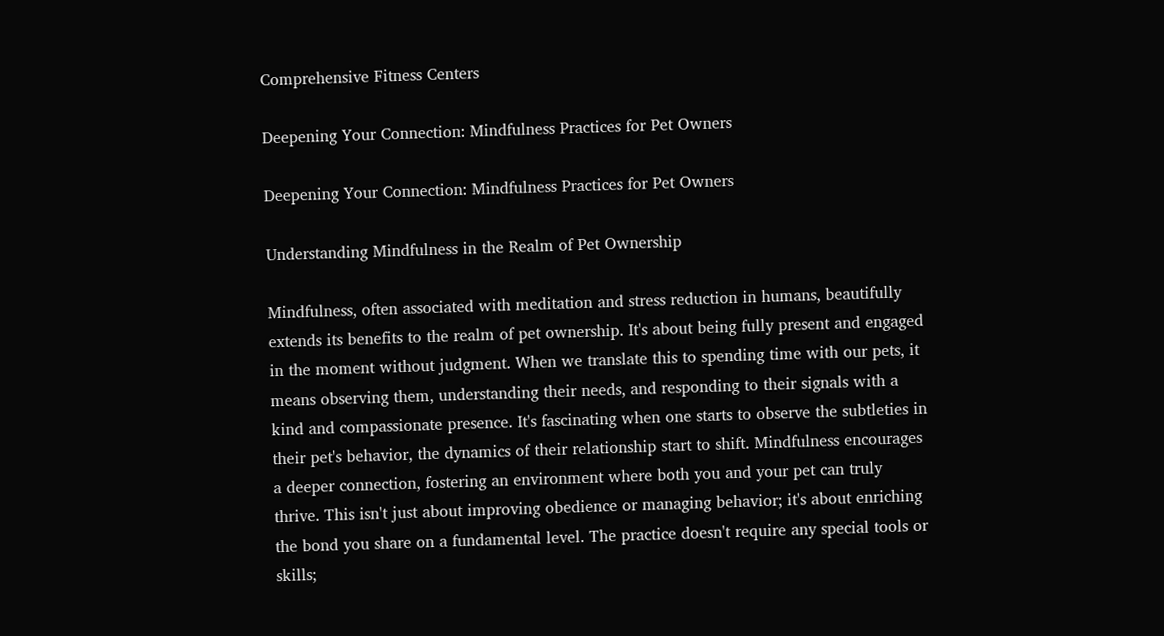Comprehensive Fitness Centers

Deepening Your Connection: Mindfulness Practices for Pet Owners

Deepening Your Connection: Mindfulness Practices for Pet Owners

Understanding Mindfulness in the Realm of Pet Ownership

Mindfulness, often associated with meditation and stress reduction in humans, beautifully extends its benefits to the realm of pet ownership. It's about being fully present and engaged in the moment without judgment. When we translate this to spending time with our pets, it means observing them, understanding their needs, and responding to their signals with a kind and compassionate presence. It's fascinating when one starts to observe the subtleties in their pet's behavior, the dynamics of their relationship start to shift. Mindfulness encourages a deeper connection, fostering an environment where both you and your pet can truly thrive. This isn't just about improving obedience or managing behavior; it's about enriching the bond you share on a fundamental level. The practice doesn't require any special tools or skills;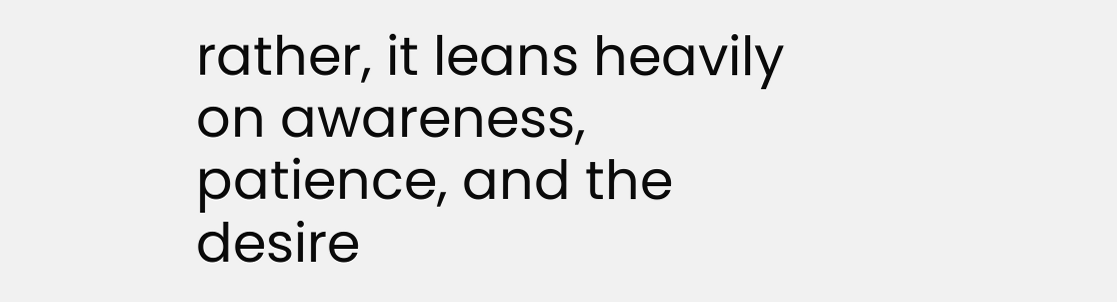rather, it leans heavily on awareness, patience, and the desire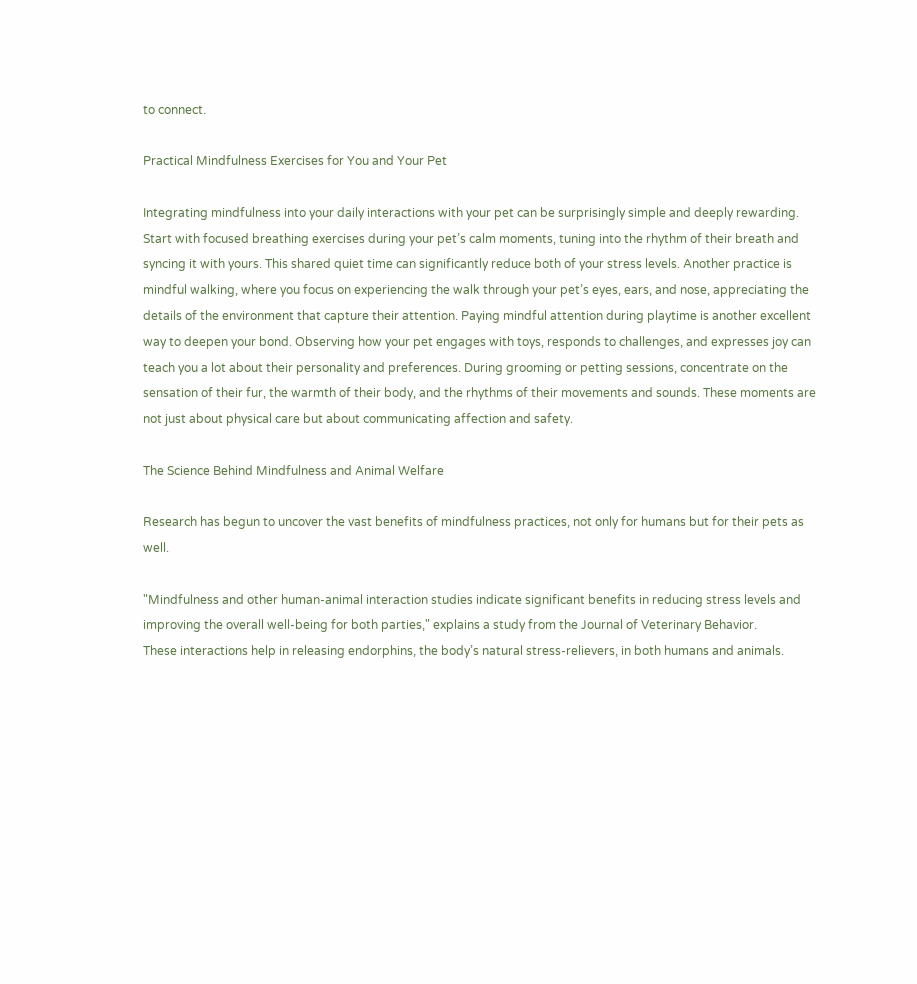to connect.

Practical Mindfulness Exercises for You and Your Pet

Integrating mindfulness into your daily interactions with your pet can be surprisingly simple and deeply rewarding. Start with focused breathing exercises during your pet’s calm moments, tuning into the rhythm of their breath and syncing it with yours. This shared quiet time can significantly reduce both of your stress levels. Another practice is mindful walking, where you focus on experiencing the walk through your pet’s eyes, ears, and nose, appreciating the details of the environment that capture their attention. Paying mindful attention during playtime is another excellent way to deepen your bond. Observing how your pet engages with toys, responds to challenges, and expresses joy can teach you a lot about their personality and preferences. During grooming or petting sessions, concentrate on the sensation of their fur, the warmth of their body, and the rhythms of their movements and sounds. These moments are not just about physical care but about communicating affection and safety.

The Science Behind Mindfulness and Animal Welfare

Research has begun to uncover the vast benefits of mindfulness practices, not only for humans but for their pets as well.

"Mindfulness and other human-animal interaction studies indicate significant benefits in reducing stress levels and improving the overall well-being for both parties," explains a study from the Journal of Veterinary Behavior.
These interactions help in releasing endorphins, the body’s natural stress-relievers, in both humans and animals.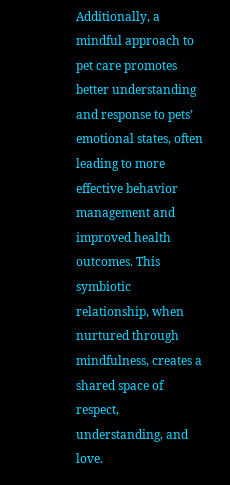Additionally, a mindful approach to pet care promotes better understanding and response to pets’ emotional states, often leading to more effective behavior management and improved health outcomes. This symbiotic relationship, when nurtured through mindfulness, creates a shared space of respect, understanding, and love.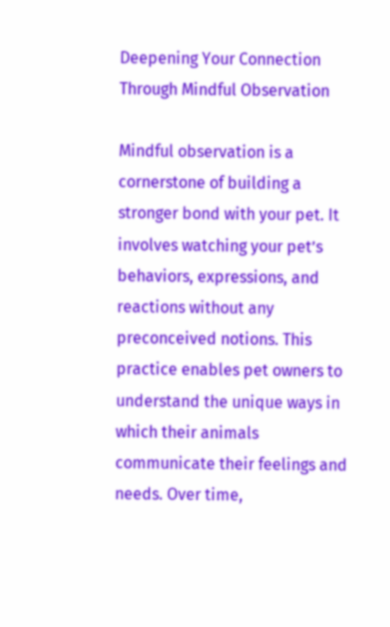Deepening Your Connection Through Mindful Observation

Mindful observation is a cornerstone of building a stronger bond with your pet. It involves watching your pet’s behaviors, expressions, and reactions without any preconceived notions. This practice enables pet owners to understand the unique ways in which their animals communicate their feelings and needs. Over time,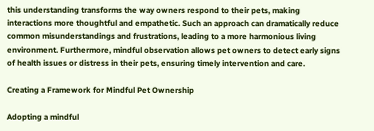this understanding transforms the way owners respond to their pets, making interactions more thoughtful and empathetic. Such an approach can dramatically reduce common misunderstandings and frustrations, leading to a more harmonious living environment. Furthermore, mindful observation allows pet owners to detect early signs of health issues or distress in their pets, ensuring timely intervention and care.

Creating a Framework for Mindful Pet Ownership

Adopting a mindful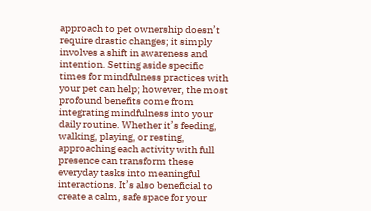approach to pet ownership doesn’t require drastic changes; it simply involves a shift in awareness and intention. Setting aside specific times for mindfulness practices with your pet can help; however, the most profound benefits come from integrating mindfulness into your daily routine. Whether it’s feeding, walking, playing, or resting, approaching each activity with full presence can transform these everyday tasks into meaningful interactions. It’s also beneficial to create a calm, safe space for your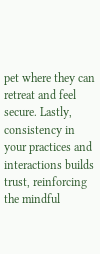pet where they can retreat and feel secure. Lastly, consistency in your practices and interactions builds trust, reinforcing the mindful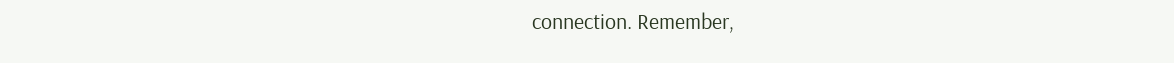connection. Remember,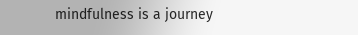mindfulness is a journey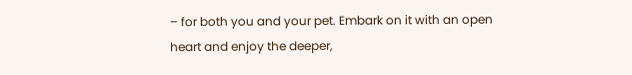– for both you and your pet. Embark on it with an open heart and enjoy the deeper,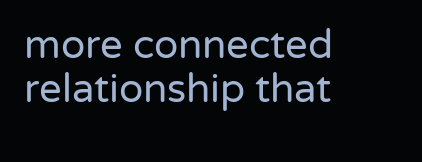more connected relationship that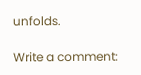unfolds.

Write a comment: